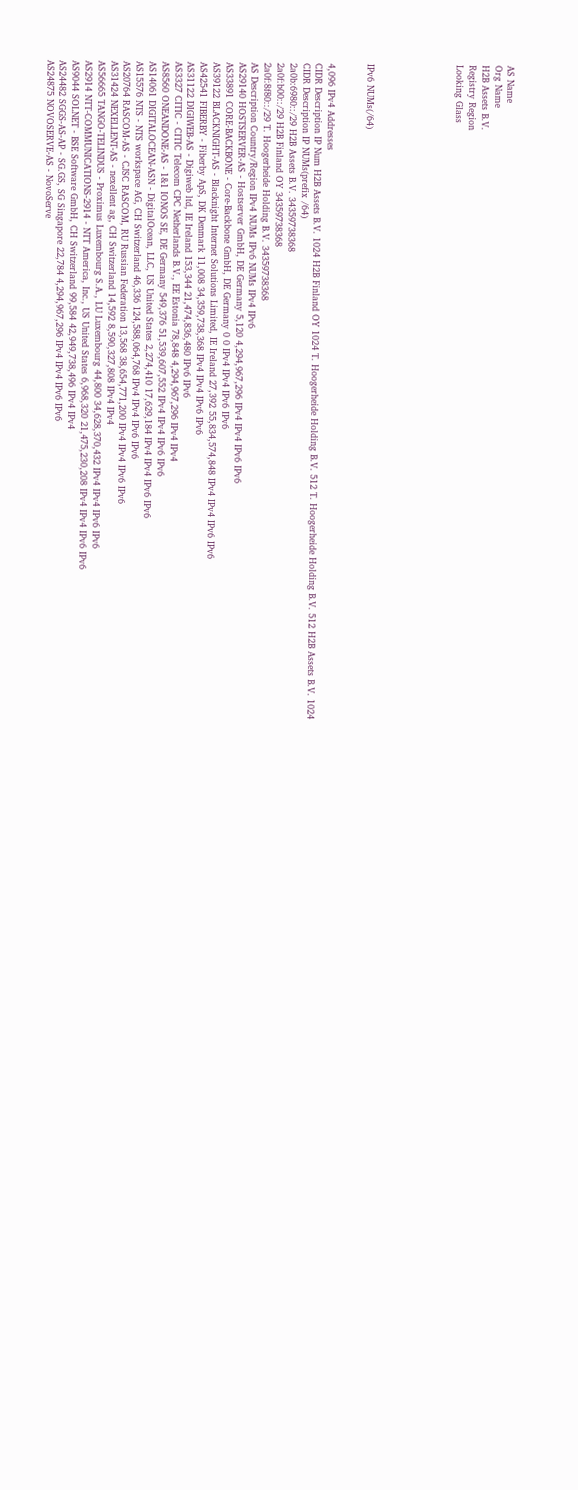AS Name
Org Name
H2B Assets B.V.
Registry Region
Looking Glass






IPv6 NUMs(/64)


4,096 IPv4 Addresses
CIDR Description IP Num H2B Assets B.V. 1024 H2B Finland OY 1024 T. Hoogerheide Holding B.V. 512 T. Hoogerheide Holding B.V. 512 H2B Assets B.V. 1024
CIDR Description IP NUMs(prefix /64)
2a0b:6980::/29 H2B Assets B.V. 34359738368
2a0f:b00::/29 H2B Finland OY 34359738368
2a0f:8f80::/29 T. Hoogerheide Holding B.V. 34359738368
AS Description Country/Region IPv4 NUMs IPv6 NUMs IPv4 IPv6
AS29140 HOSTSERVER-AS - Hostserver GmbH, DE Germany 5,120 4,294,967,296 IPv4 IPv4 IPv6 IPv6
AS33891 CORE-BACKBONE - Core-Backbone GmbH, DE Germany 0 0 IPv4 IPv4 IPv6 IPv6
AS39122 BLACKNIGHT-AS - Blacknight Internet Solutions Limited, IE Ireland 27,392 55,834,574,848 IPv4 IPv4 IPv6 IPv6
AS42541 FIBERBY - Fiberby ApS, DK Denmark 11,008 34,359,738,368 IPv4 IPv4 IPv6 IPv6
AS31122 DIGIWEB-AS - Digiweb ltd, IE Ireland 153,344 21,474,836,480 IPv6 IPv6
AS3327 CITIC - CITIC Telecom CPC Netherlands B.V., EE Estonia 78,848 4,294,967,296 IPv4 IPv4
AS8560 ONEANDONE-AS - 1&1 IONOS SE, DE Germany 549,376 51,539,607,552 IPv4 IPv4 IPv6 IPv6
AS14061 DIGITALOCEAN-ASN - DigitalOcean, LLC, US United States 2,274,410 17,629,184 IPv4 IPv4 IPv6 IPv6
AS15576 NTS - NTS workspace AG, CH Switzerland 46,336 124,588,064,768 IPv4 IPv4 IPv6 IPv6
AS20764 RASCOM-AS - CJSC RASCOM, RU Russian Federation 13,568 38,654,771,200 IPv4 IPv4 IPv6 IPv6
AS31424 NEXELLENT-AS - nexellent ag, CH Switzerland 14,592 8,590,327,808 IPv4 IPv4
AS56665 TANGO-TELINDUS - Proximus Luxembourg S.A., LU Luxembourg 44,800 34,628,370,432 IPv4 IPv4 IPv6 IPv6
AS2914 NTT-COMMUNICATIONS-2914 - NTT America, Inc., US United States 6,968,320 21,475,230,208 IPv4 IPv4 IPv6 IPv6
AS9044 SOLNET - BSE Software GmbH, CH Switzerland 99,584 42,949,738,496 IPv4 IPv4
AS24482 SGGS-AS-AP - SG.GS, SG Singapore 22,784 4,294,967,296 IPv4 IPv4 IPv6 IPv6
AS24875 NOVOSERVE-AS - NovoServe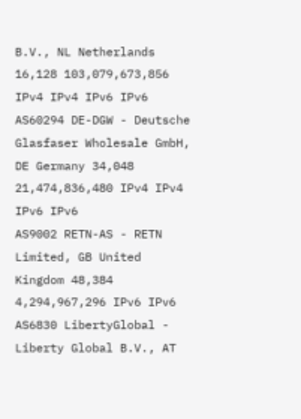B.V., NL Netherlands 16,128 103,079,673,856 IPv4 IPv4 IPv6 IPv6
AS60294 DE-DGW - Deutsche Glasfaser Wholesale GmbH, DE Germany 34,048 21,474,836,480 IPv4 IPv4 IPv6 IPv6
AS9002 RETN-AS - RETN Limited, GB United Kingdom 48,384 4,294,967,296 IPv6 IPv6
AS6830 LibertyGlobal - Liberty Global B.V., AT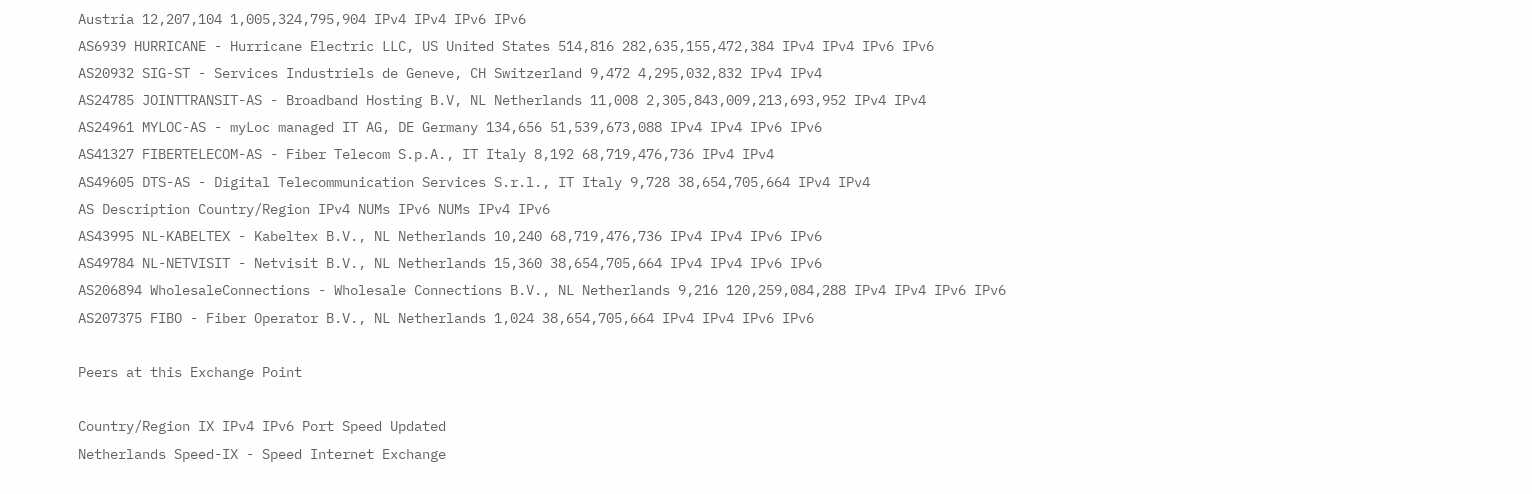Austria 12,207,104 1,005,324,795,904 IPv4 IPv4 IPv6 IPv6
AS6939 HURRICANE - Hurricane Electric LLC, US United States 514,816 282,635,155,472,384 IPv4 IPv4 IPv6 IPv6
AS20932 SIG-ST - Services Industriels de Geneve, CH Switzerland 9,472 4,295,032,832 IPv4 IPv4
AS24785 JOINTTRANSIT-AS - Broadband Hosting B.V, NL Netherlands 11,008 2,305,843,009,213,693,952 IPv4 IPv4
AS24961 MYLOC-AS - myLoc managed IT AG, DE Germany 134,656 51,539,673,088 IPv4 IPv4 IPv6 IPv6
AS41327 FIBERTELECOM-AS - Fiber Telecom S.p.A., IT Italy 8,192 68,719,476,736 IPv4 IPv4
AS49605 DTS-AS - Digital Telecommunication Services S.r.l., IT Italy 9,728 38,654,705,664 IPv4 IPv4
AS Description Country/Region IPv4 NUMs IPv6 NUMs IPv4 IPv6
AS43995 NL-KABELTEX - Kabeltex B.V., NL Netherlands 10,240 68,719,476,736 IPv4 IPv4 IPv6 IPv6
AS49784 NL-NETVISIT - Netvisit B.V., NL Netherlands 15,360 38,654,705,664 IPv4 IPv4 IPv6 IPv6
AS206894 WholesaleConnections - Wholesale Connections B.V., NL Netherlands 9,216 120,259,084,288 IPv4 IPv4 IPv6 IPv6
AS207375 FIBO - Fiber Operator B.V., NL Netherlands 1,024 38,654,705,664 IPv4 IPv4 IPv6 IPv6

Peers at this Exchange Point

Country/Region IX IPv4 IPv6 Port Speed Updated
Netherlands Speed-IX - Speed Internet Exchange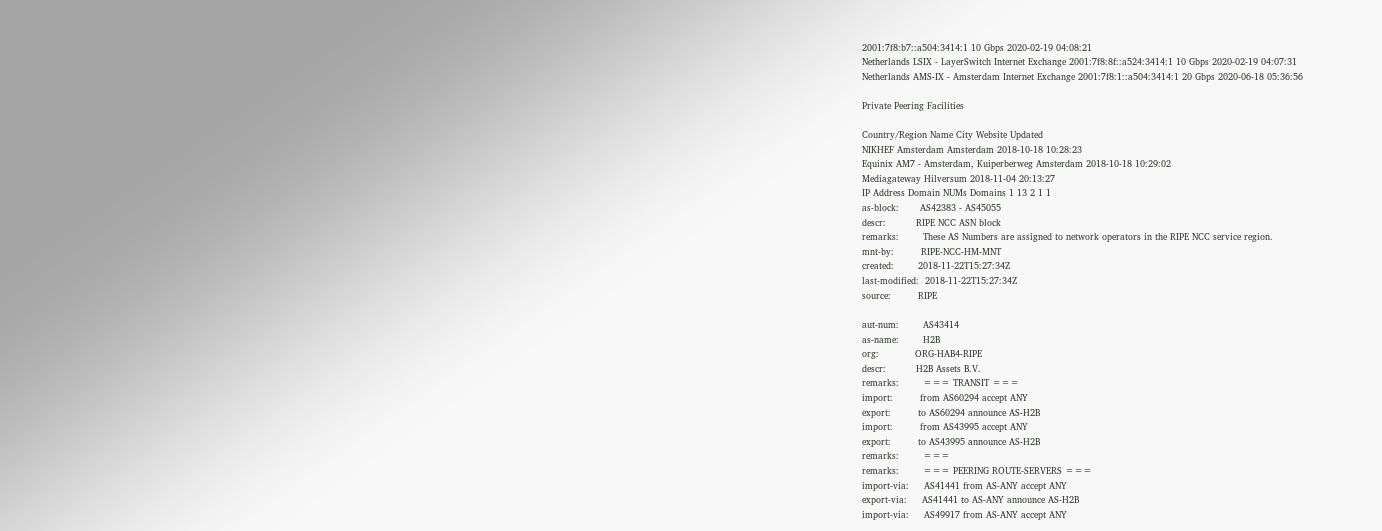2001:7f8:b7::a504:3414:1 10 Gbps 2020-02-19 04:08:21
Netherlands LSIX - LayerSwitch Internet Exchange 2001:7f8:8f::a524:3414:1 10 Gbps 2020-02-19 04:07:31
Netherlands AMS-IX - Amsterdam Internet Exchange 2001:7f8:1::a504:3414:1 20 Gbps 2020-06-18 05:36:56

Private Peering Facilities

Country/Region Name City Website Updated
NIKHEF Amsterdam Amsterdam 2018-10-18 10:28:23
Equinix AM7 - Amsterdam, Kuiperberweg Amsterdam 2018-10-18 10:29:02
Mediagateway Hilversum 2018-11-04 20:13:27
IP Address Domain NUMs Domains 1 13 2 1 1
as-block:       AS42383 - AS45055
descr:          RIPE NCC ASN block
remarks:        These AS Numbers are assigned to network operators in the RIPE NCC service region.
mnt-by:         RIPE-NCC-HM-MNT
created:        2018-11-22T15:27:34Z
last-modified:  2018-11-22T15:27:34Z
source:         RIPE

aut-num:        AS43414
as-name:        H2B
org:            ORG-HAB4-RIPE
descr:          H2B Assets B.V.
remarks:        === TRANSIT ===
import:         from AS60294 accept ANY
export:         to AS60294 announce AS-H2B
import:         from AS43995 accept ANY
export:         to AS43995 announce AS-H2B
remarks:        ===
remarks:        === PEERING ROUTE-SERVERS ===
import-via:     AS41441 from AS-ANY accept ANY
export-via:     AS41441 to AS-ANY announce AS-H2B
import-via:     AS49917 from AS-ANY accept ANY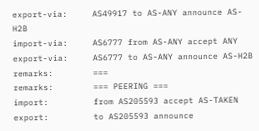export-via:     AS49917 to AS-ANY announce AS-H2B
import-via:     AS6777 from AS-ANY accept ANY
export-via:     AS6777 to AS-ANY announce AS-H2B
remarks:        ===
remarks:        === PEERING ===
import:         from AS205593 accept AS-TAKEN
export:         to AS205593 announce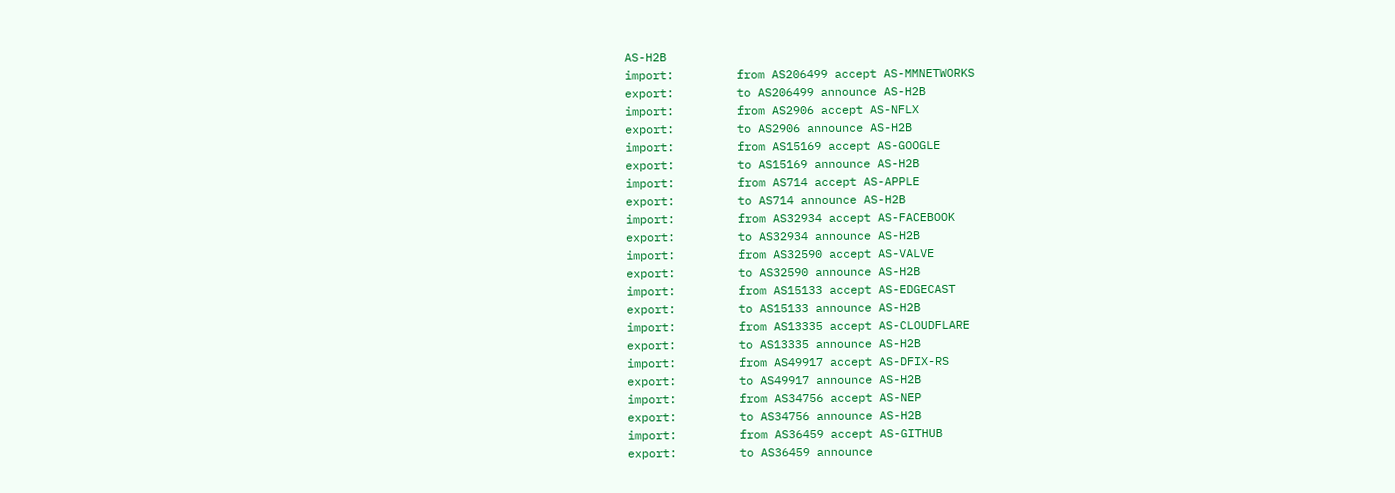AS-H2B
import:         from AS206499 accept AS-MMNETWORKS
export:         to AS206499 announce AS-H2B
import:         from AS2906 accept AS-NFLX
export:         to AS2906 announce AS-H2B
import:         from AS15169 accept AS-GOOGLE
export:         to AS15169 announce AS-H2B
import:         from AS714 accept AS-APPLE
export:         to AS714 announce AS-H2B
import:         from AS32934 accept AS-FACEBOOK
export:         to AS32934 announce AS-H2B
import:         from AS32590 accept AS-VALVE
export:         to AS32590 announce AS-H2B
import:         from AS15133 accept AS-EDGECAST
export:         to AS15133 announce AS-H2B
import:         from AS13335 accept AS-CLOUDFLARE
export:         to AS13335 announce AS-H2B
import:         from AS49917 accept AS-DFIX-RS
export:         to AS49917 announce AS-H2B
import:         from AS34756 accept AS-NEP
export:         to AS34756 announce AS-H2B
import:         from AS36459 accept AS-GITHUB
export:         to AS36459 announce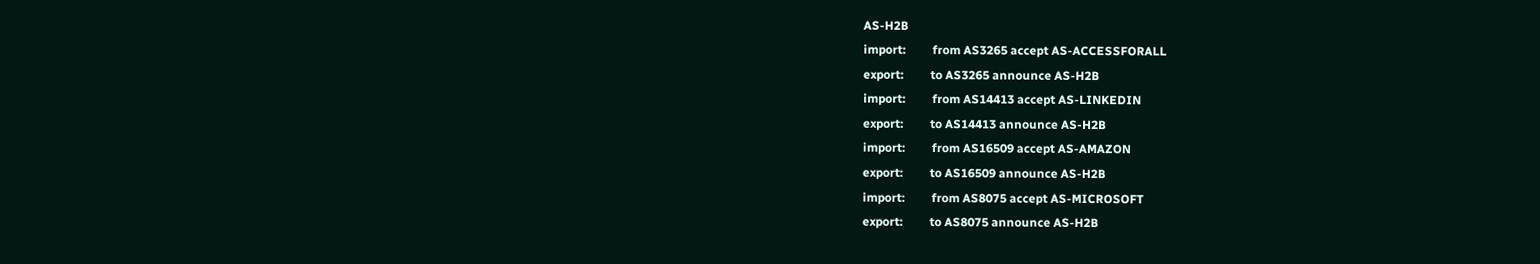AS-H2B
import:         from AS3265 accept AS-ACCESSFORALL
export:         to AS3265 announce AS-H2B
import:         from AS14413 accept AS-LINKEDIN
export:         to AS14413 announce AS-H2B
import:         from AS16509 accept AS-AMAZON
export:         to AS16509 announce AS-H2B
import:         from AS8075 accept AS-MICROSOFT
export:         to AS8075 announce AS-H2B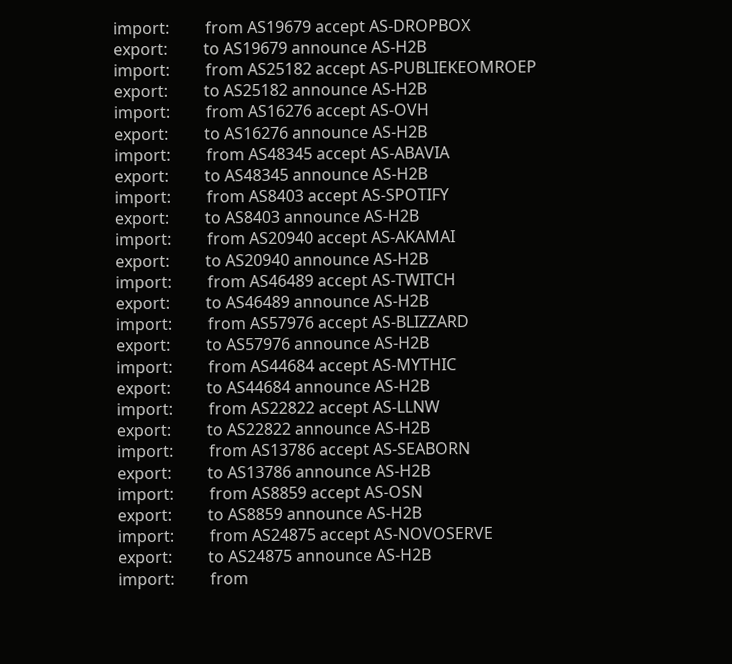import:         from AS19679 accept AS-DROPBOX
export:         to AS19679 announce AS-H2B
import:         from AS25182 accept AS-PUBLIEKEOMROEP
export:         to AS25182 announce AS-H2B
import:         from AS16276 accept AS-OVH
export:         to AS16276 announce AS-H2B
import:         from AS48345 accept AS-ABAVIA
export:         to AS48345 announce AS-H2B
import:         from AS8403 accept AS-SPOTIFY
export:         to AS8403 announce AS-H2B
import:         from AS20940 accept AS-AKAMAI
export:         to AS20940 announce AS-H2B
import:         from AS46489 accept AS-TWITCH
export:         to AS46489 announce AS-H2B
import:         from AS57976 accept AS-BLIZZARD
export:         to AS57976 announce AS-H2B
import:         from AS44684 accept AS-MYTHIC
export:         to AS44684 announce AS-H2B
import:         from AS22822 accept AS-LLNW
export:         to AS22822 announce AS-H2B
import:         from AS13786 accept AS-SEABORN
export:         to AS13786 announce AS-H2B
import:         from AS8859 accept AS-OSN
export:         to AS8859 announce AS-H2B
import:         from AS24875 accept AS-NOVOSERVE
export:         to AS24875 announce AS-H2B
import:         from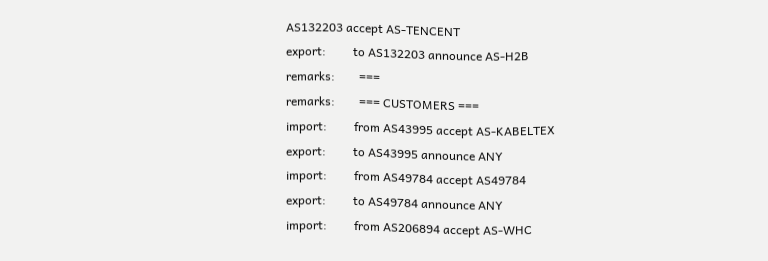AS132203 accept AS-TENCENT
export:         to AS132203 announce AS-H2B
remarks:        ===
remarks:        === CUSTOMERS ===
import:         from AS43995 accept AS-KABELTEX
export:         to AS43995 announce ANY
import:         from AS49784 accept AS49784
export:         to AS49784 announce ANY
import:         from AS206894 accept AS-WHC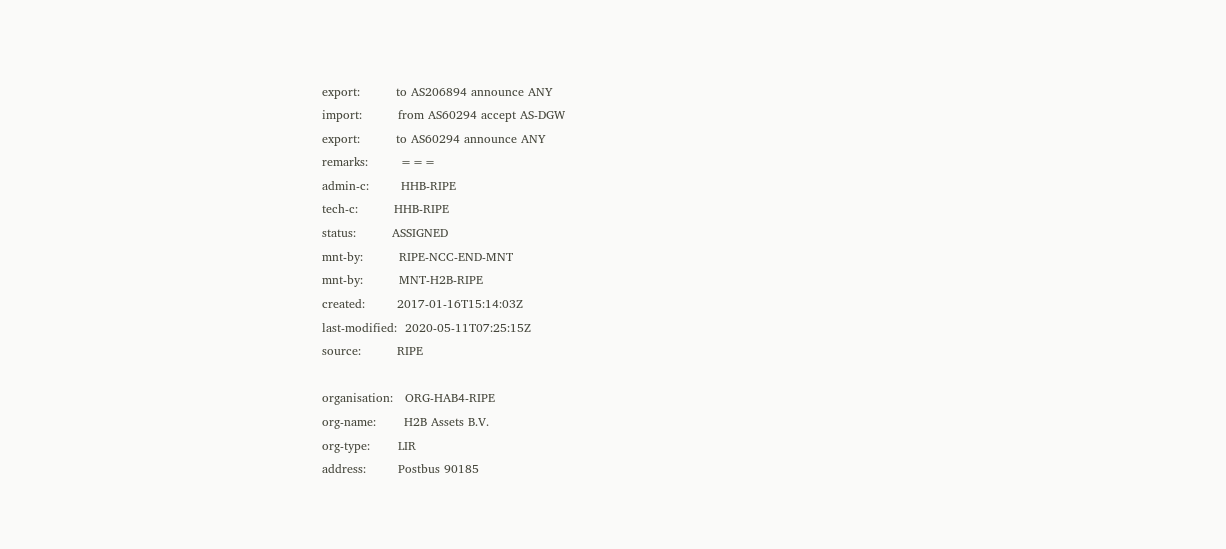export:         to AS206894 announce ANY
import:         from AS60294 accept AS-DGW
export:         to AS60294 announce ANY
remarks:        ===
admin-c:        HHB-RIPE
tech-c:         HHB-RIPE
status:         ASSIGNED
mnt-by:         RIPE-NCC-END-MNT
mnt-by:         MNT-H2B-RIPE
created:        2017-01-16T15:14:03Z
last-modified:  2020-05-11T07:25:15Z
source:         RIPE

organisation:   ORG-HAB4-RIPE
org-name:       H2B Assets B.V.
org-type:       LIR
address:        Postbus 90185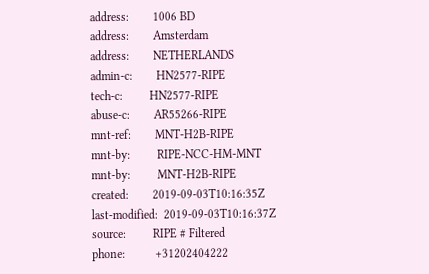address:        1006 BD
address:        Amsterdam
address:        NETHERLANDS
admin-c:        HN2577-RIPE
tech-c:         HN2577-RIPE
abuse-c:        AR55266-RIPE
mnt-ref:        MNT-H2B-RIPE
mnt-by:         RIPE-NCC-HM-MNT
mnt-by:         MNT-H2B-RIPE
created:        2019-09-03T10:16:35Z
last-modified:  2019-09-03T10:16:37Z
source:         RIPE # Filtered
phone:          +31202404222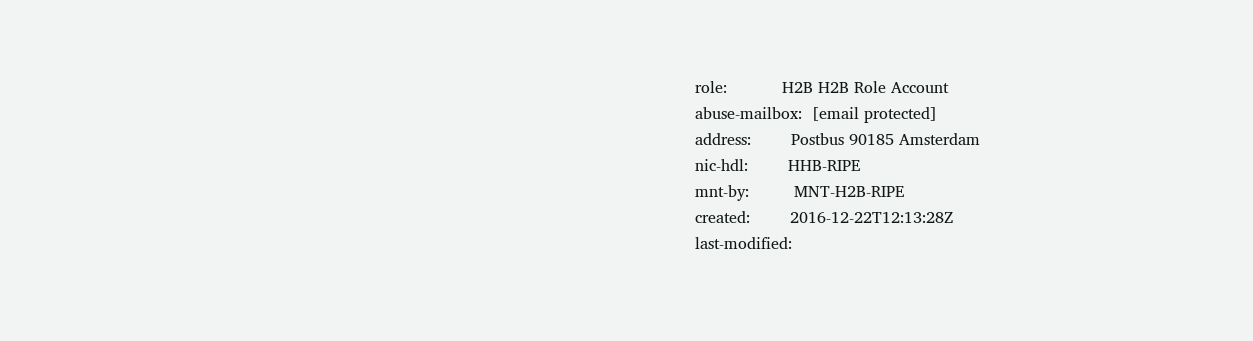role:           H2B H2B Role Account
abuse-mailbox:  [email protected]
address:        Postbus 90185 Amsterdam
nic-hdl:        HHB-RIPE
mnt-by:         MNT-H2B-RIPE
created:        2016-12-22T12:13:28Z
last-modified: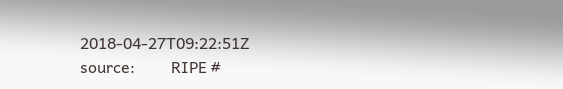2018-04-27T09:22:51Z
source:         RIPE #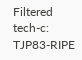Filtered
tech-c:         TJP83-RIPE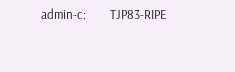admin-c:        TJP83-RIPE